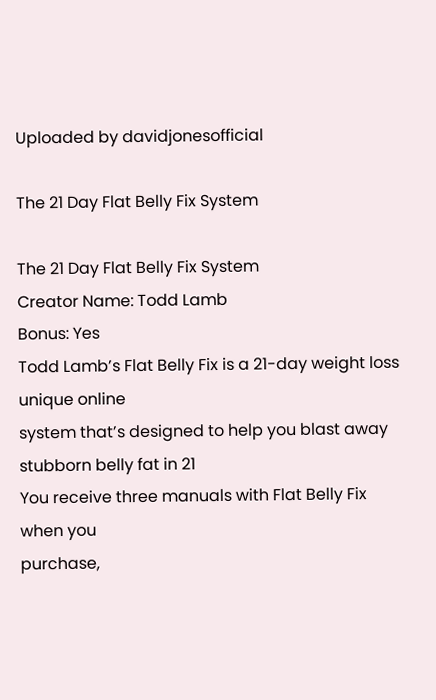Uploaded by davidjonesofficial

The 21 Day Flat Belly Fix System

The 21 Day Flat Belly Fix System
Creator Name: Todd Lamb
Bonus: Yes
Todd Lamb’s Flat Belly Fix is a 21-day weight loss unique online
system that’s designed to help you blast away stubborn belly fat in 21
You receive three manuals with Flat Belly Fix when you
purchase,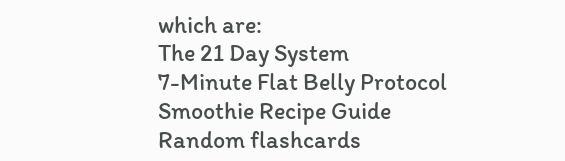which are:
The 21 Day System
7-Minute Flat Belly Protocol
Smoothie Recipe Guide
Random flashcards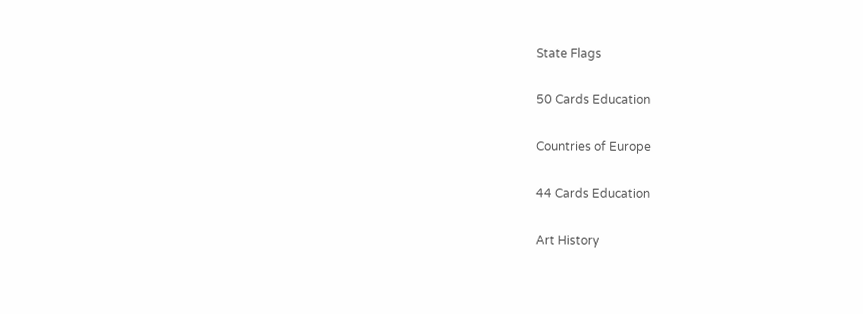State Flags

50 Cards Education

Countries of Europe

44 Cards Education

Art History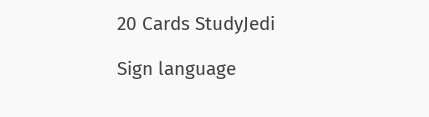20 Cards StudyJedi

Sign language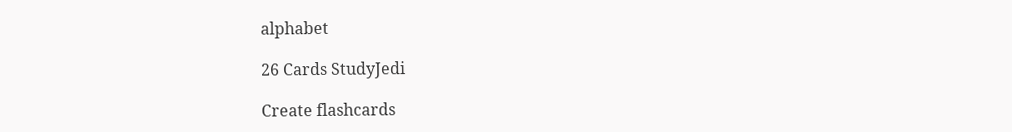alphabet

26 Cards StudyJedi

Create flashcards